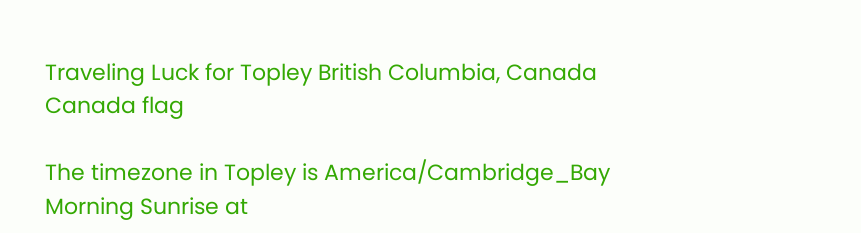Traveling Luck for Topley British Columbia, Canada Canada flag

The timezone in Topley is America/Cambridge_Bay
Morning Sunrise at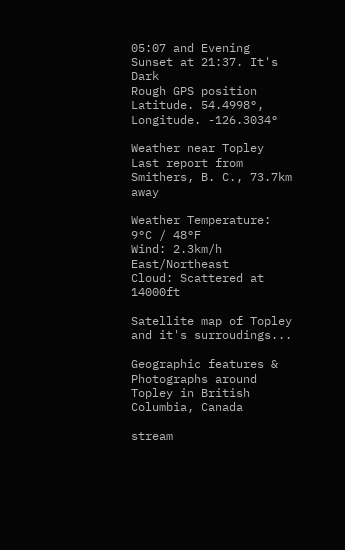05:07 and Evening Sunset at 21:37. It's Dark
Rough GPS position Latitude. 54.4998°, Longitude. -126.3034°

Weather near Topley Last report from Smithers, B. C., 73.7km away

Weather Temperature: 9°C / 48°F
Wind: 2.3km/h East/Northeast
Cloud: Scattered at 14000ft

Satellite map of Topley and it's surroudings...

Geographic features & Photographs around Topley in British Columbia, Canada

stream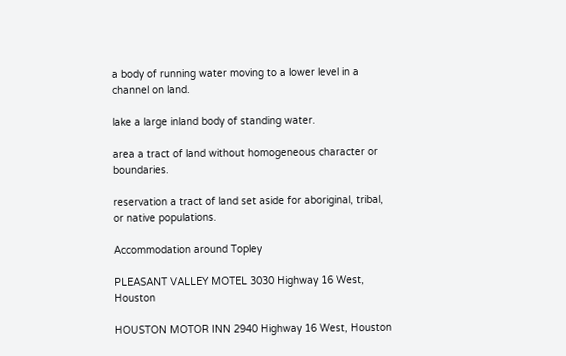a body of running water moving to a lower level in a channel on land.

lake a large inland body of standing water.

area a tract of land without homogeneous character or boundaries.

reservation a tract of land set aside for aboriginal, tribal, or native populations.

Accommodation around Topley

PLEASANT VALLEY MOTEL 3030 Highway 16 West, Houston

HOUSTON MOTOR INN 2940 Highway 16 West, Houston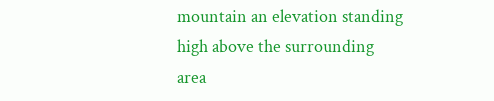mountain an elevation standing high above the surrounding area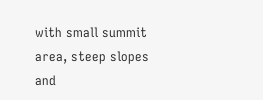with small summit area, steep slopes and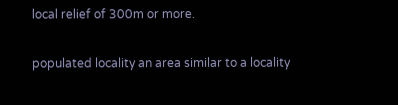local relief of 300m or more.

populated locality an area similar to a locality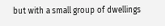but with a small group of dwellings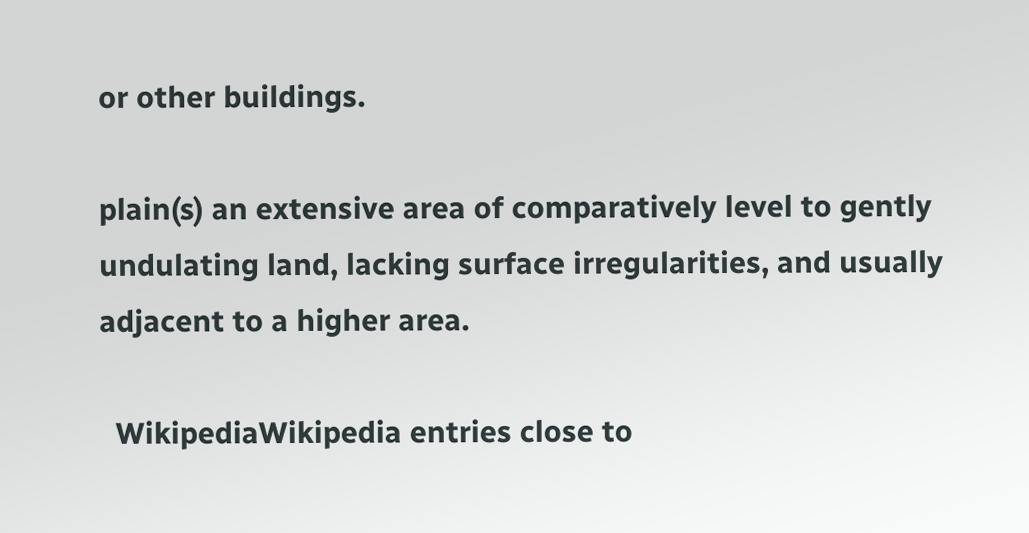or other buildings.

plain(s) an extensive area of comparatively level to gently undulating land, lacking surface irregularities, and usually adjacent to a higher area.

  WikipediaWikipedia entries close to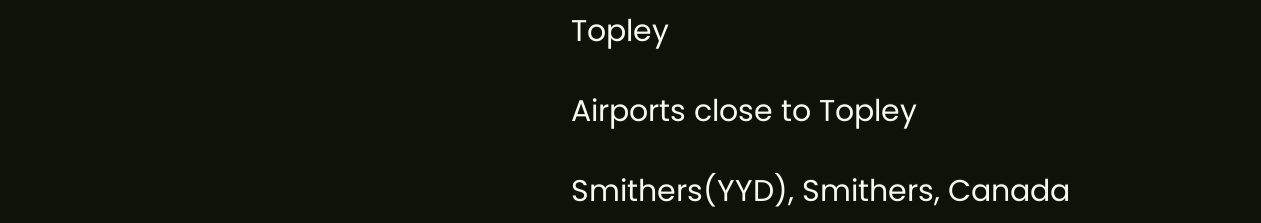Topley

Airports close to Topley

Smithers(YYD), Smithers, Canada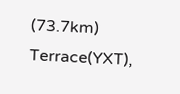(73.7km)
Terrace(YXT),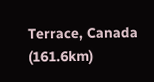Terrace, Canada (161.6km)